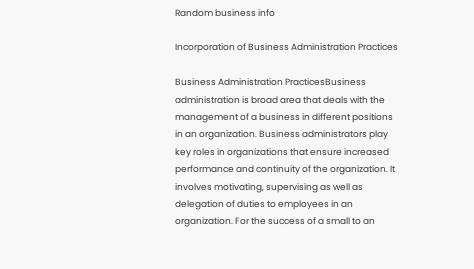Random business info

Incorporation of Business Administration Practices

Business Administration PracticesBusiness administration is broad area that deals with the management of a business in different positions in an organization. Business administrators play key roles in organizations that ensure increased performance and continuity of the organization. It involves motivating, supervising as well as delegation of duties to employees in an organization. For the success of a small to an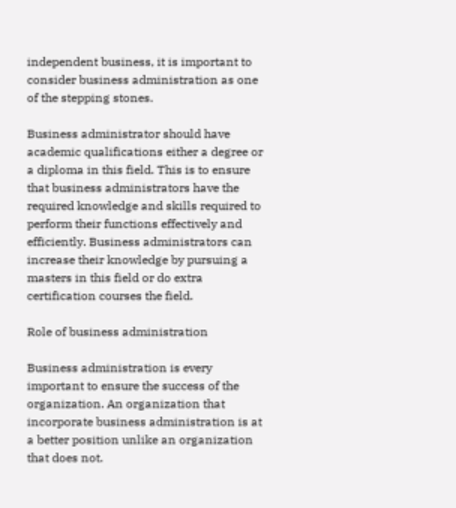independent business, it is important to consider business administration as one of the stepping stones.

Business administrator should have academic qualifications either a degree or a diploma in this field. This is to ensure that business administrators have the required knowledge and skills required to perform their functions effectively and efficiently. Business administrators can increase their knowledge by pursuing a masters in this field or do extra certification courses the field.

Role of business administration

Business administration is every important to ensure the success of the organization. An organization that incorporate business administration is at a better position unlike an organization that does not.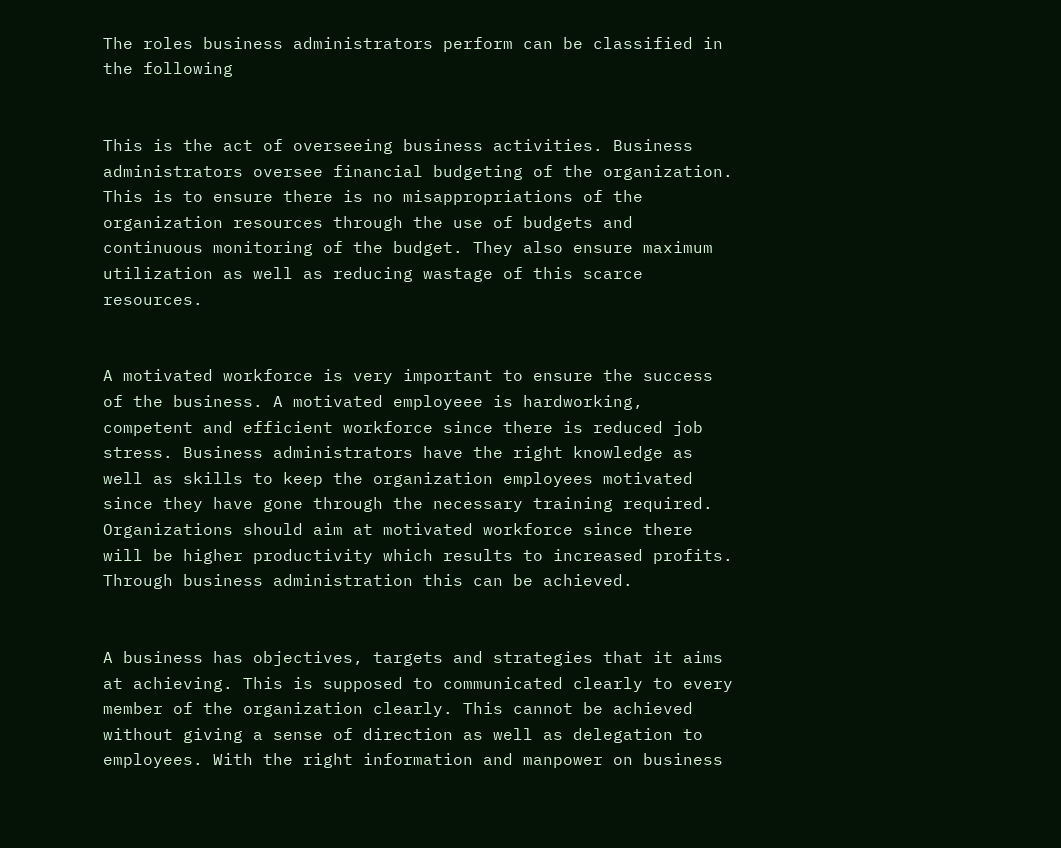The roles business administrators perform can be classified in the following


This is the act of overseeing business activities. Business administrators oversee financial budgeting of the organization. This is to ensure there is no misappropriations of the organization resources through the use of budgets and continuous monitoring of the budget. They also ensure maximum utilization as well as reducing wastage of this scarce resources.


A motivated workforce is very important to ensure the success of the business. A motivated employeee is hardworking, competent and efficient workforce since there is reduced job stress. Business administrators have the right knowledge as well as skills to keep the organization employees motivated since they have gone through the necessary training required. Organizations should aim at motivated workforce since there will be higher productivity which results to increased profits. Through business administration this can be achieved.


A business has objectives, targets and strategies that it aims at achieving. This is supposed to communicated clearly to every member of the organization clearly. This cannot be achieved without giving a sense of direction as well as delegation to employees. With the right information and manpower on business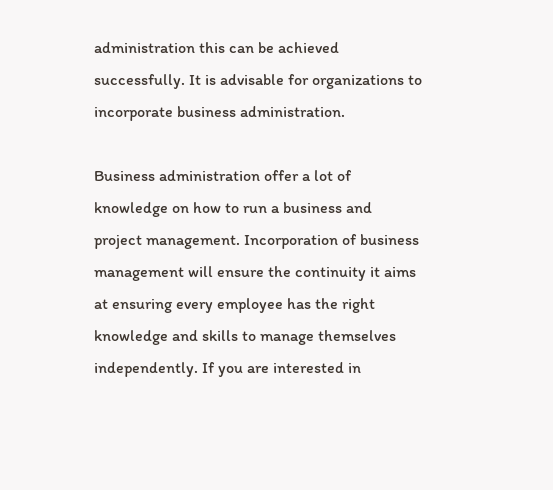administration this can be achieved successfully. It is advisable for organizations to incorporate business administration.

Business administration offer a lot of knowledge on how to run a business and project management. Incorporation of business management will ensure the continuity it aims at ensuring every employee has the right knowledge and skills to manage themselves independently. If you are interested in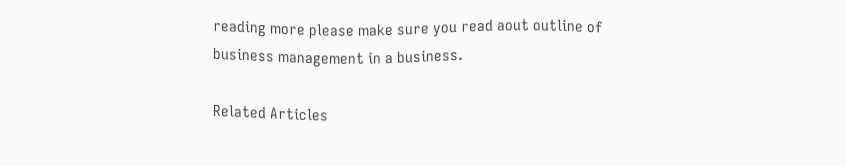reading more please make sure you read aout outline of business management in a business.

Related Articles